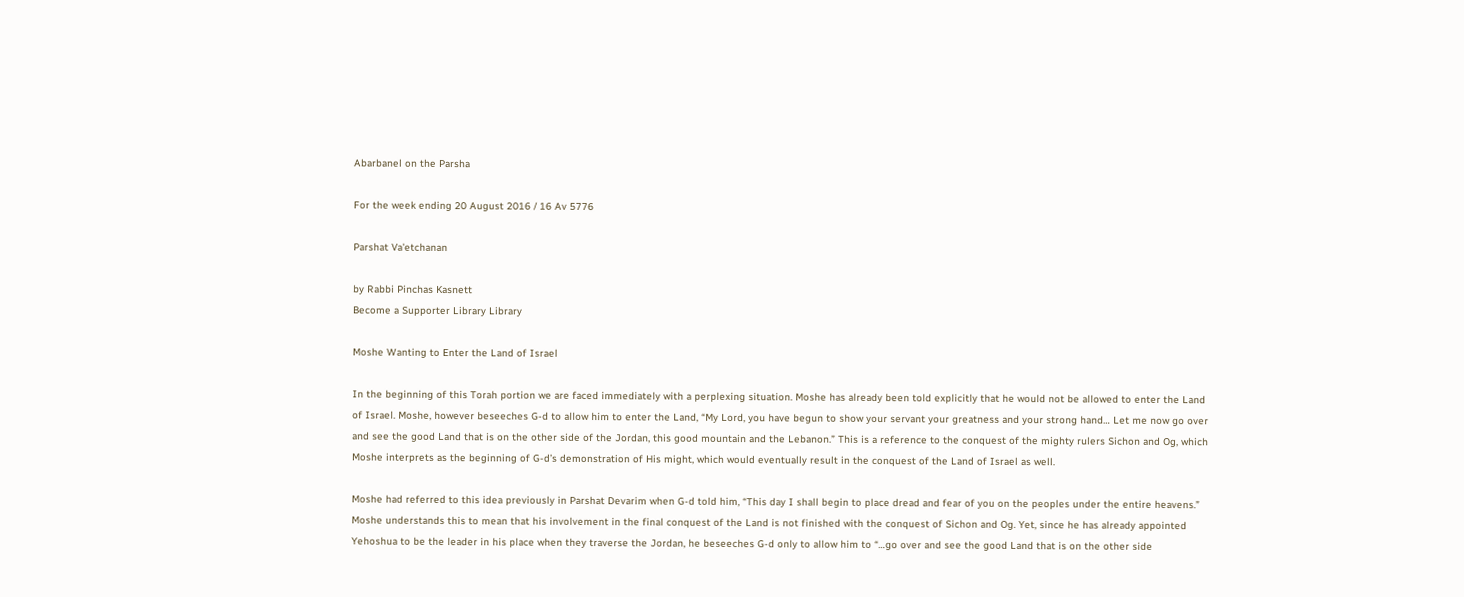Abarbanel on the Parsha

For the week ending 20 August 2016 / 16 Av 5776

Parshat Va'etchanan

by Rabbi Pinchas Kasnett
Become a Supporter Library Library

Moshe Wanting to Enter the Land of Israel

In the beginning of this Torah portion we are faced immediately with a perplexing situation. Moshe has already been told explicitly that he would not be allowed to enter the Land of Israel. Moshe, however beseeches G-d to allow him to enter the Land, “My Lord, you have begun to show your servant your greatness and your strong hand… Let me now go over and see the good Land that is on the other side of the Jordan, this good mountain and the Lebanon.” This is a reference to the conquest of the mighty rulers Sichon and Og, which Moshe interprets as the beginning of G-d’s demonstration of His might, which would eventually result in the conquest of the Land of Israel as well.

Moshe had referred to this idea previously in Parshat Devarim when G-d told him, “This day I shall begin to place dread and fear of you on the peoples under the entire heavens.” Moshe understands this to mean that his involvement in the final conquest of the Land is not finished with the conquest of Sichon and Og. Yet, since he has already appointed Yehoshua to be the leader in his place when they traverse the Jordan, he beseeches G-d only to allow him to “…go over and see the good Land that is on the other side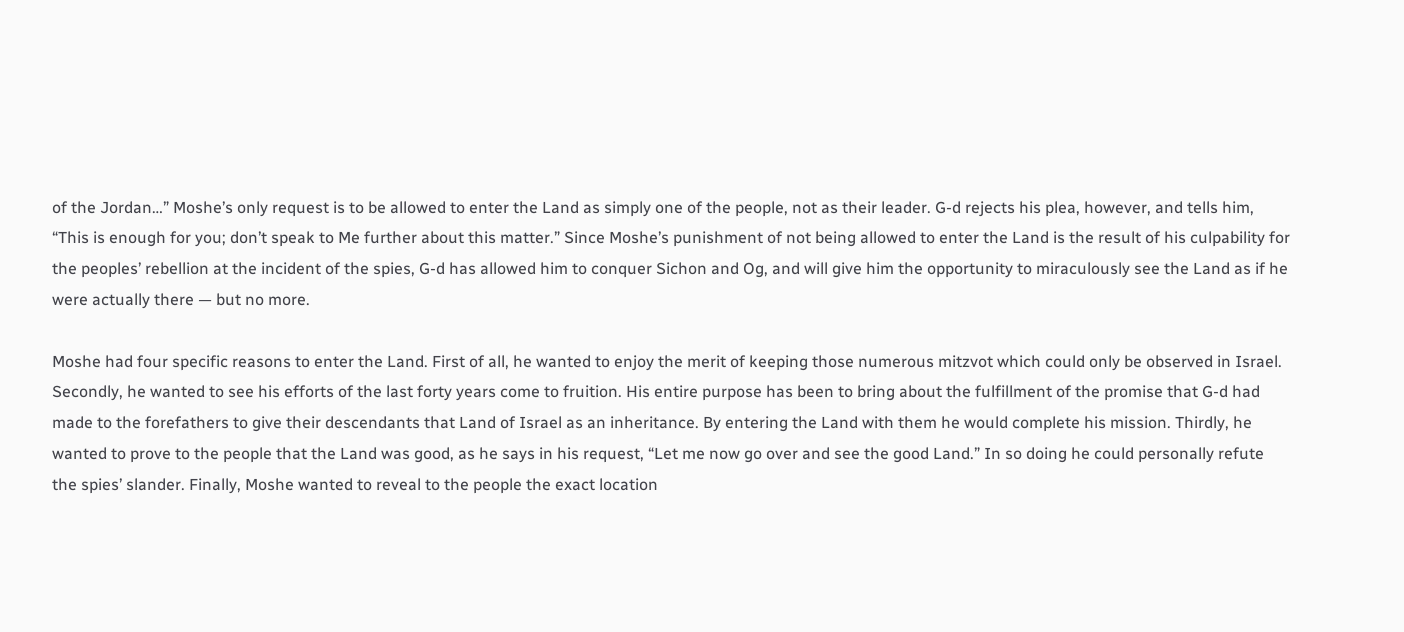of the Jordan…” Moshe’s only request is to be allowed to enter the Land as simply one of the people, not as their leader. G-d rejects his plea, however, and tells him, “This is enough for you; don’t speak to Me further about this matter.” Since Moshe’s punishment of not being allowed to enter the Land is the result of his culpability for the peoples’ rebellion at the incident of the spies, G-d has allowed him to conquer Sichon and Og, and will give him the opportunity to miraculously see the Land as if he were actually there — but no more.

Moshe had four specific reasons to enter the Land. First of all, he wanted to enjoy the merit of keeping those numerous mitzvot which could only be observed in Israel. Secondly, he wanted to see his efforts of the last forty years come to fruition. His entire purpose has been to bring about the fulfillment of the promise that G-d had made to the forefathers to give their descendants that Land of Israel as an inheritance. By entering the Land with them he would complete his mission. Thirdly, he wanted to prove to the people that the Land was good, as he says in his request, “Let me now go over and see the good Land.” In so doing he could personally refute the spies’ slander. Finally, Moshe wanted to reveal to the people the exact location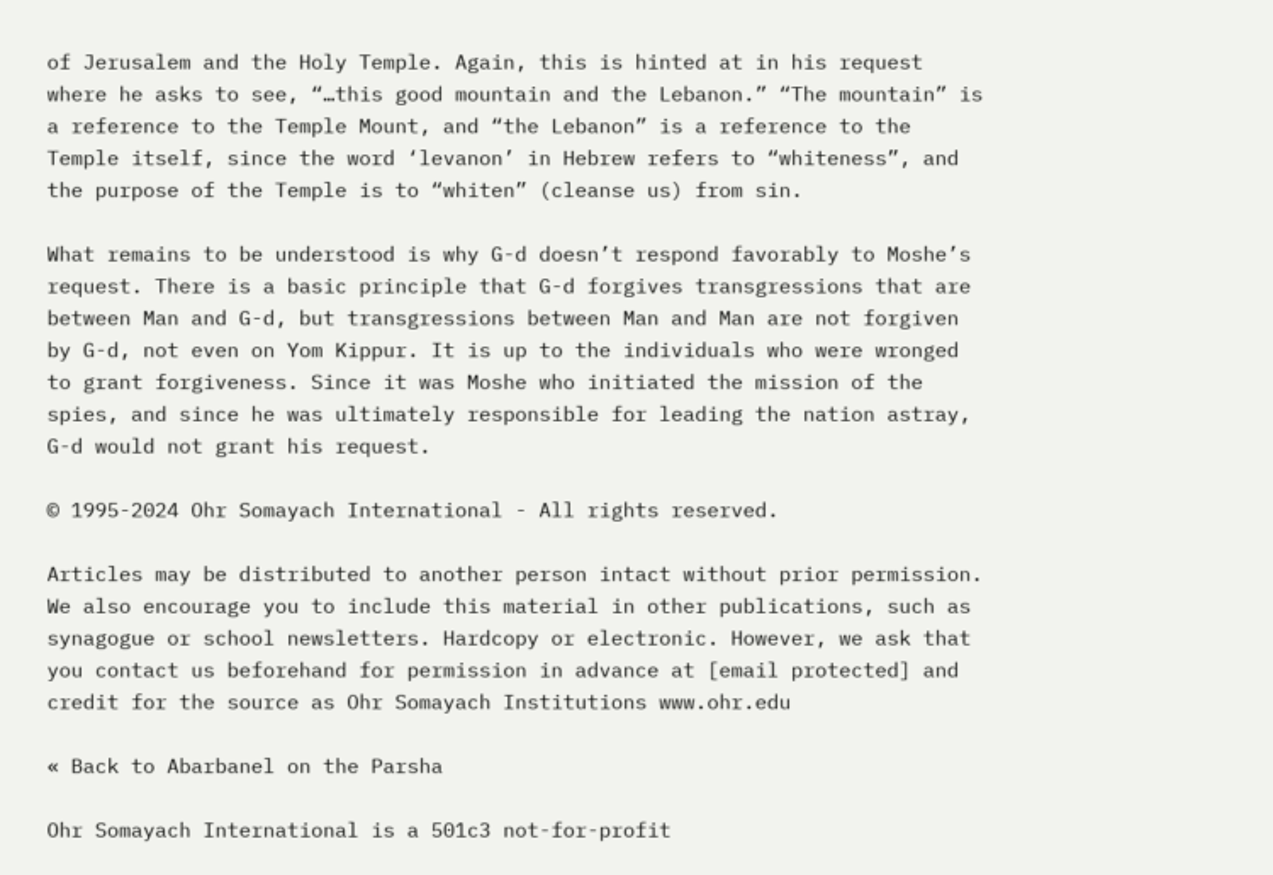of Jerusalem and the Holy Temple. Again, this is hinted at in his request where he asks to see, “…this good mountain and the Lebanon.” “The mountain” is a reference to the Temple Mount, and “the Lebanon” is a reference to the Temple itself, since the word ‘levanon’ in Hebrew refers to “whiteness”, and the purpose of the Temple is to “whiten” (cleanse us) from sin.

What remains to be understood is why G-d doesn’t respond favorably to Moshe’s request. There is a basic principle that G-d forgives transgressions that are between Man and G-d, but transgressions between Man and Man are not forgiven by G-d, not even on Yom Kippur. It is up to the individuals who were wronged to grant forgiveness. Since it was Moshe who initiated the mission of the spies, and since he was ultimately responsible for leading the nation astray, G-d would not grant his request.

© 1995-2024 Ohr Somayach International - All rights reserved.

Articles may be distributed to another person intact without prior permission. We also encourage you to include this material in other publications, such as synagogue or school newsletters. Hardcopy or electronic. However, we ask that you contact us beforehand for permission in advance at [email protected] and credit for the source as Ohr Somayach Institutions www.ohr.edu

« Back to Abarbanel on the Parsha

Ohr Somayach International is a 501c3 not-for-profit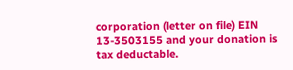corporation (letter on file) EIN 13-3503155 and your donation is tax deductable.